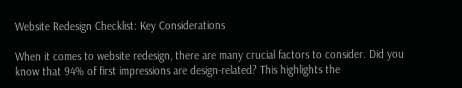Website Redesign Checklist: Key Considerations

When it comes to website redesign, there are many crucial factors to consider. Did you know that 94% of first impressions are design-related? This highlights the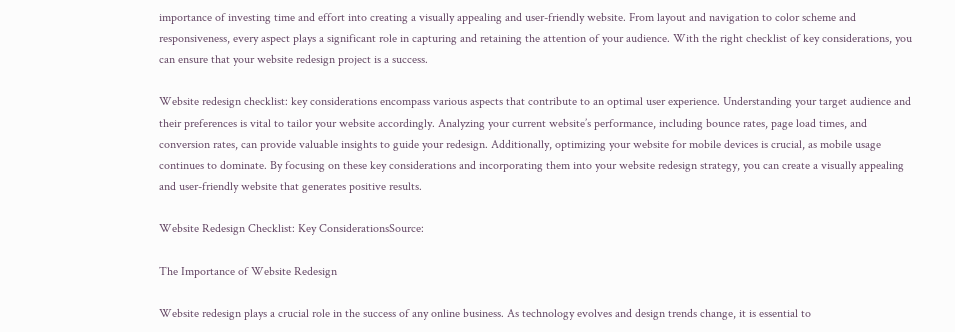importance of investing time and effort into creating a visually appealing and user-friendly website. From layout and navigation to color scheme and responsiveness, every aspect plays a significant role in capturing and retaining the attention of your audience. With the right checklist of key considerations, you can ensure that your website redesign project is a success.

Website redesign checklist: key considerations encompass various aspects that contribute to an optimal user experience. Understanding your target audience and their preferences is vital to tailor your website accordingly. Analyzing your current website’s performance, including bounce rates, page load times, and conversion rates, can provide valuable insights to guide your redesign. Additionally, optimizing your website for mobile devices is crucial, as mobile usage continues to dominate. By focusing on these key considerations and incorporating them into your website redesign strategy, you can create a visually appealing and user-friendly website that generates positive results.

Website Redesign Checklist: Key ConsiderationsSource:

The Importance of Website Redesign

Website redesign plays a crucial role in the success of any online business. As technology evolves and design trends change, it is essential to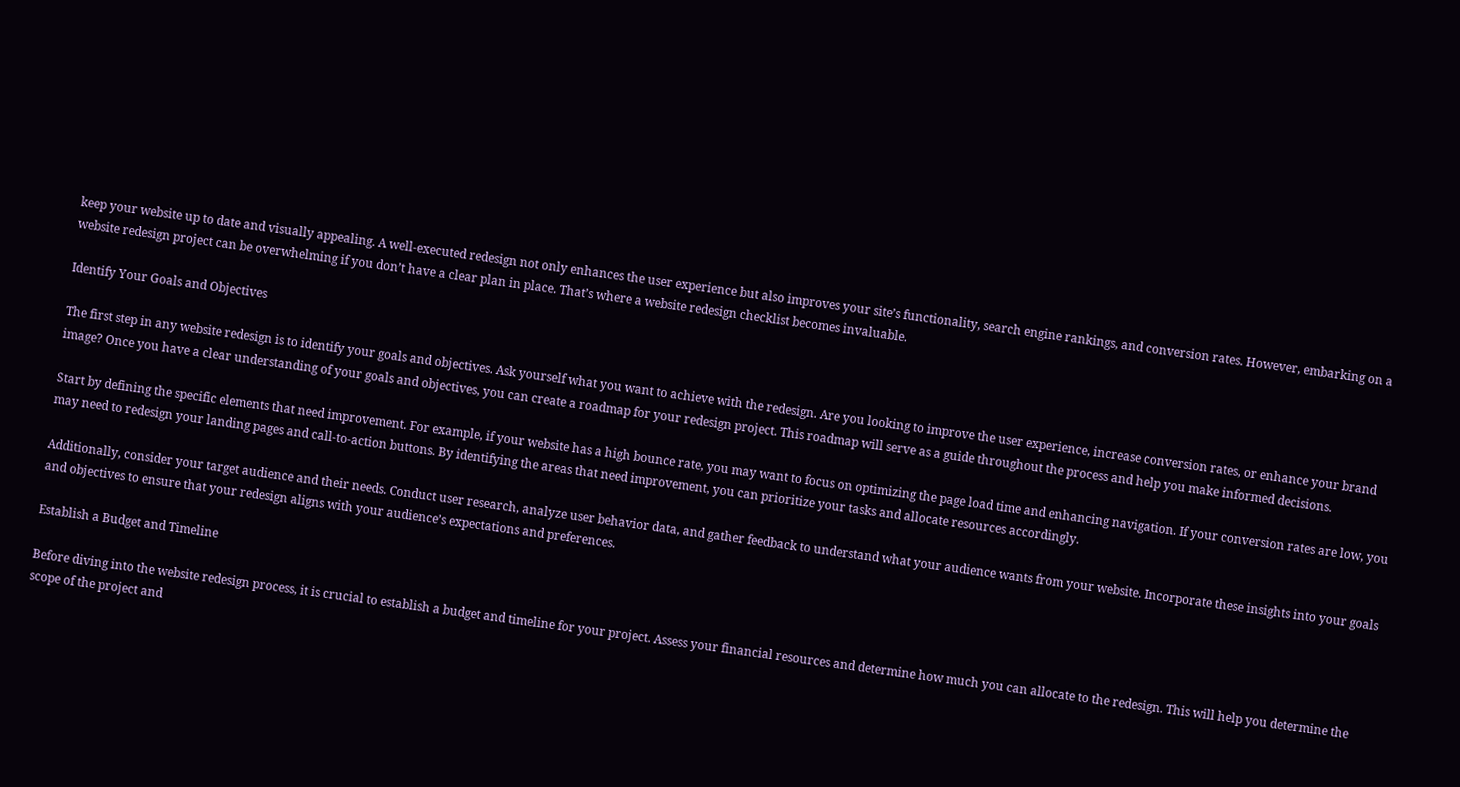keep your website up to date and visually appealing. A well-executed redesign not only enhances the user experience but also improves your site’s functionality, search engine rankings, and conversion rates. However, embarking on a website redesign project can be overwhelming if you don’t have a clear plan in place. That’s where a website redesign checklist becomes invaluable.

Identify Your Goals and Objectives

The first step in any website redesign is to identify your goals and objectives. Ask yourself what you want to achieve with the redesign. Are you looking to improve the user experience, increase conversion rates, or enhance your brand image? Once you have a clear understanding of your goals and objectives, you can create a roadmap for your redesign project. This roadmap will serve as a guide throughout the process and help you make informed decisions.

Start by defining the specific elements that need improvement. For example, if your website has a high bounce rate, you may want to focus on optimizing the page load time and enhancing navigation. If your conversion rates are low, you may need to redesign your landing pages and call-to-action buttons. By identifying the areas that need improvement, you can prioritize your tasks and allocate resources accordingly.

Additionally, consider your target audience and their needs. Conduct user research, analyze user behavior data, and gather feedback to understand what your audience wants from your website. Incorporate these insights into your goals and objectives to ensure that your redesign aligns with your audience’s expectations and preferences.

Establish a Budget and Timeline

Before diving into the website redesign process, it is crucial to establish a budget and timeline for your project. Assess your financial resources and determine how much you can allocate to the redesign. This will help you determine the scope of the project and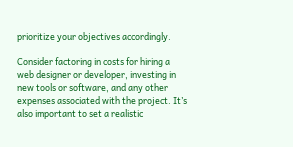prioritize your objectives accordingly.

Consider factoring in costs for hiring a web designer or developer, investing in new tools or software, and any other expenses associated with the project. It’s also important to set a realistic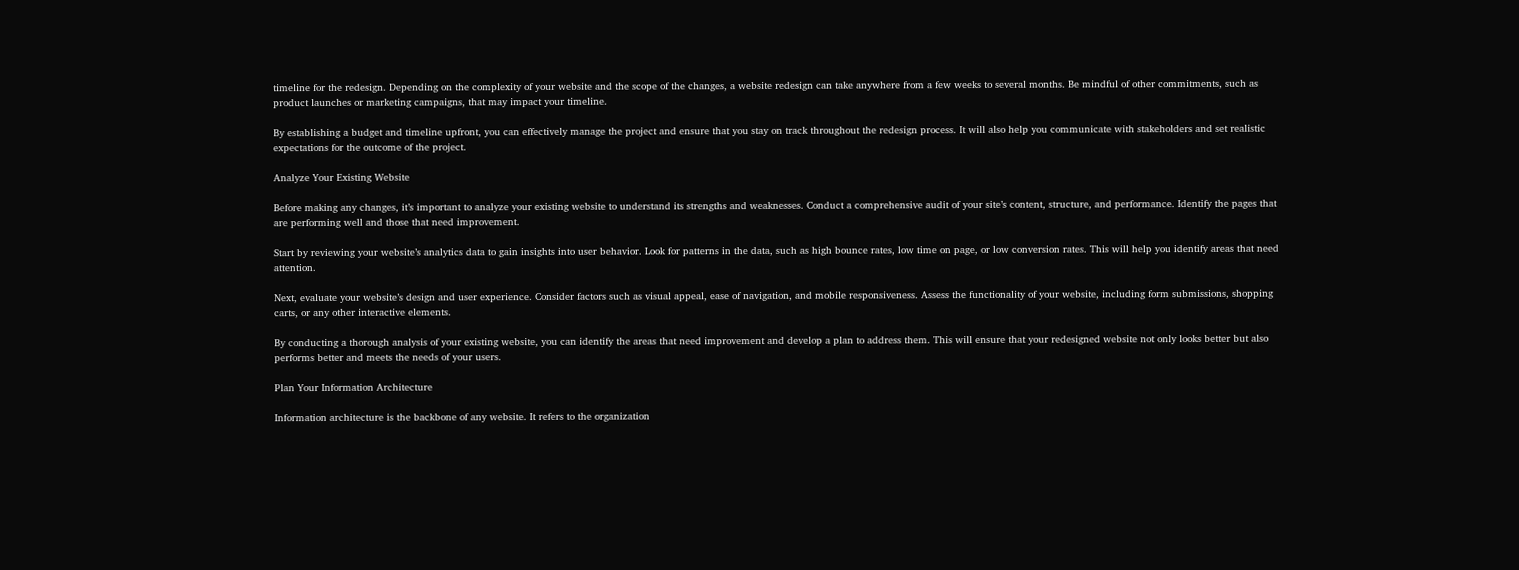timeline for the redesign. Depending on the complexity of your website and the scope of the changes, a website redesign can take anywhere from a few weeks to several months. Be mindful of other commitments, such as product launches or marketing campaigns, that may impact your timeline.

By establishing a budget and timeline upfront, you can effectively manage the project and ensure that you stay on track throughout the redesign process. It will also help you communicate with stakeholders and set realistic expectations for the outcome of the project.

Analyze Your Existing Website

Before making any changes, it’s important to analyze your existing website to understand its strengths and weaknesses. Conduct a comprehensive audit of your site’s content, structure, and performance. Identify the pages that are performing well and those that need improvement.

Start by reviewing your website’s analytics data to gain insights into user behavior. Look for patterns in the data, such as high bounce rates, low time on page, or low conversion rates. This will help you identify areas that need attention.

Next, evaluate your website’s design and user experience. Consider factors such as visual appeal, ease of navigation, and mobile responsiveness. Assess the functionality of your website, including form submissions, shopping carts, or any other interactive elements.

By conducting a thorough analysis of your existing website, you can identify the areas that need improvement and develop a plan to address them. This will ensure that your redesigned website not only looks better but also performs better and meets the needs of your users.

Plan Your Information Architecture

Information architecture is the backbone of any website. It refers to the organization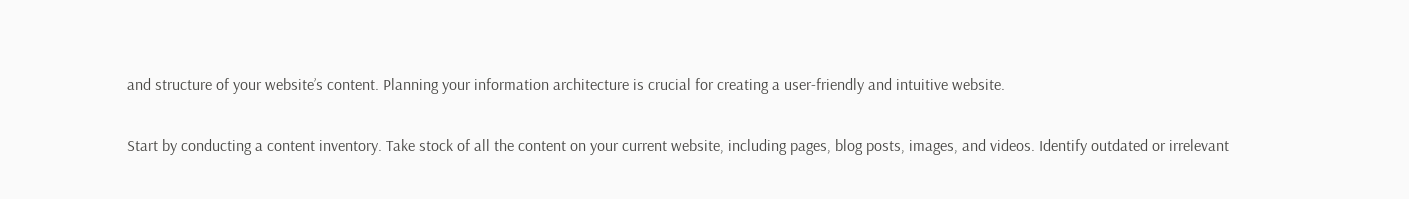and structure of your website’s content. Planning your information architecture is crucial for creating a user-friendly and intuitive website.

Start by conducting a content inventory. Take stock of all the content on your current website, including pages, blog posts, images, and videos. Identify outdated or irrelevant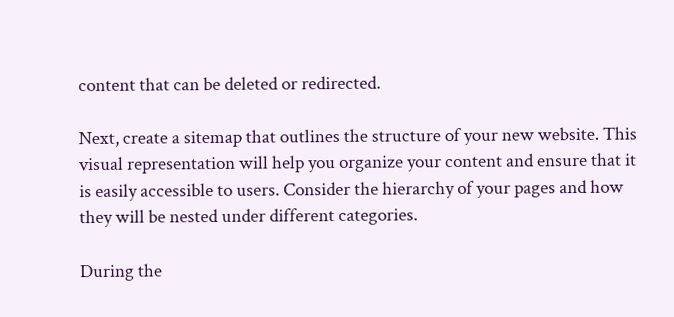content that can be deleted or redirected.

Next, create a sitemap that outlines the structure of your new website. This visual representation will help you organize your content and ensure that it is easily accessible to users. Consider the hierarchy of your pages and how they will be nested under different categories.

During the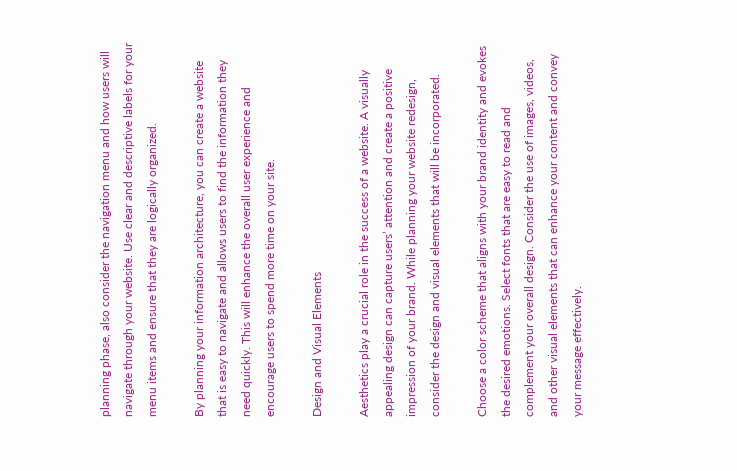planning phase, also consider the navigation menu and how users will navigate through your website. Use clear and descriptive labels for your menu items and ensure that they are logically organized.

By planning your information architecture, you can create a website that is easy to navigate and allows users to find the information they need quickly. This will enhance the overall user experience and encourage users to spend more time on your site.

Design and Visual Elements

Aesthetics play a crucial role in the success of a website. A visually appealing design can capture users’ attention and create a positive impression of your brand. While planning your website redesign, consider the design and visual elements that will be incorporated.

Choose a color scheme that aligns with your brand identity and evokes the desired emotions. Select fonts that are easy to read and complement your overall design. Consider the use of images, videos, and other visual elements that can enhance your content and convey your message effectively.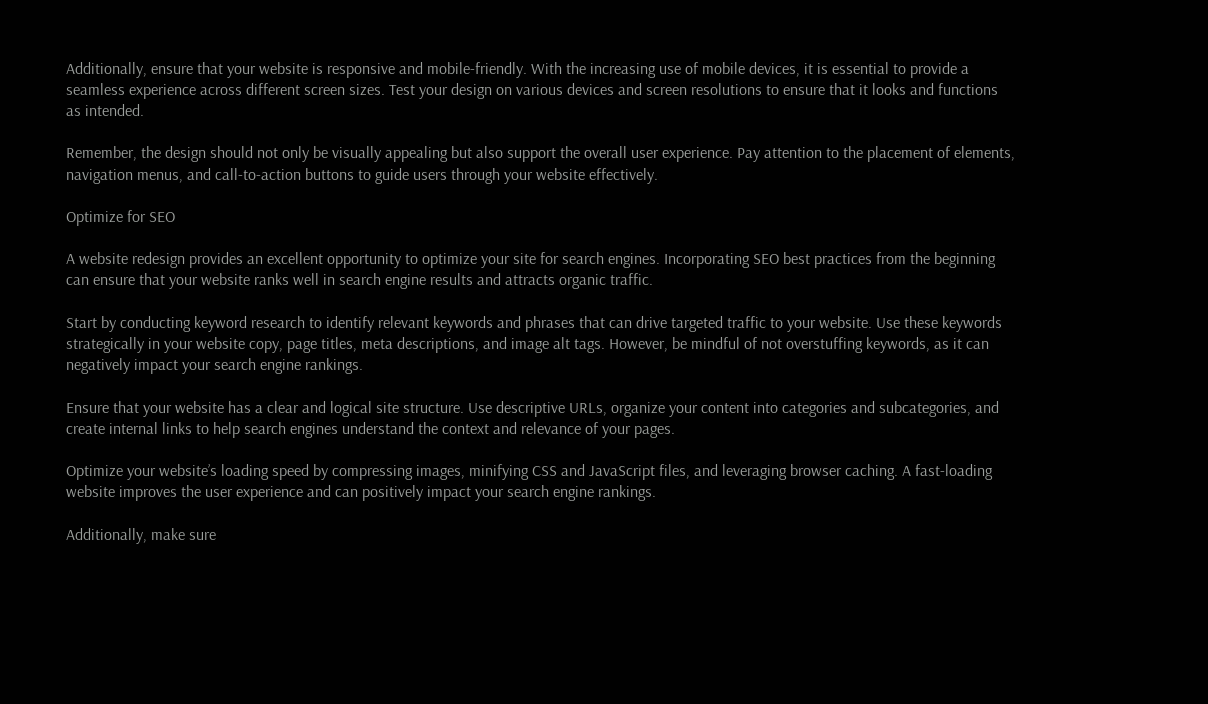Additionally, ensure that your website is responsive and mobile-friendly. With the increasing use of mobile devices, it is essential to provide a seamless experience across different screen sizes. Test your design on various devices and screen resolutions to ensure that it looks and functions as intended.

Remember, the design should not only be visually appealing but also support the overall user experience. Pay attention to the placement of elements, navigation menus, and call-to-action buttons to guide users through your website effectively.

Optimize for SEO

A website redesign provides an excellent opportunity to optimize your site for search engines. Incorporating SEO best practices from the beginning can ensure that your website ranks well in search engine results and attracts organic traffic.

Start by conducting keyword research to identify relevant keywords and phrases that can drive targeted traffic to your website. Use these keywords strategically in your website copy, page titles, meta descriptions, and image alt tags. However, be mindful of not overstuffing keywords, as it can negatively impact your search engine rankings.

Ensure that your website has a clear and logical site structure. Use descriptive URLs, organize your content into categories and subcategories, and create internal links to help search engines understand the context and relevance of your pages.

Optimize your website’s loading speed by compressing images, minifying CSS and JavaScript files, and leveraging browser caching. A fast-loading website improves the user experience and can positively impact your search engine rankings.

Additionally, make sure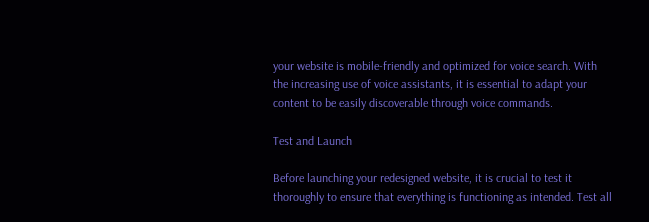your website is mobile-friendly and optimized for voice search. With the increasing use of voice assistants, it is essential to adapt your content to be easily discoverable through voice commands.

Test and Launch

Before launching your redesigned website, it is crucial to test it thoroughly to ensure that everything is functioning as intended. Test all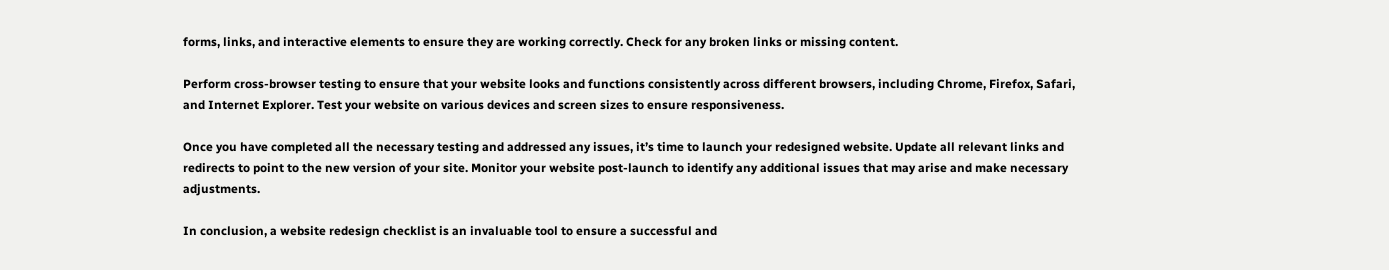forms, links, and interactive elements to ensure they are working correctly. Check for any broken links or missing content.

Perform cross-browser testing to ensure that your website looks and functions consistently across different browsers, including Chrome, Firefox, Safari, and Internet Explorer. Test your website on various devices and screen sizes to ensure responsiveness.

Once you have completed all the necessary testing and addressed any issues, it’s time to launch your redesigned website. Update all relevant links and redirects to point to the new version of your site. Monitor your website post-launch to identify any additional issues that may arise and make necessary adjustments.

In conclusion, a website redesign checklist is an invaluable tool to ensure a successful and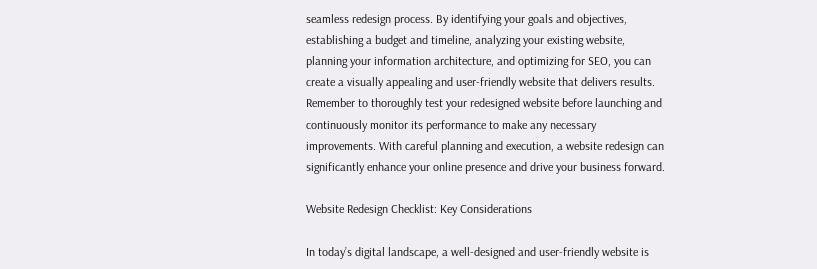seamless redesign process. By identifying your goals and objectives, establishing a budget and timeline, analyzing your existing website, planning your information architecture, and optimizing for SEO, you can create a visually appealing and user-friendly website that delivers results. Remember to thoroughly test your redesigned website before launching and continuously monitor its performance to make any necessary improvements. With careful planning and execution, a website redesign can significantly enhance your online presence and drive your business forward.

Website Redesign Checklist: Key Considerations

In today’s digital landscape, a well-designed and user-friendly website is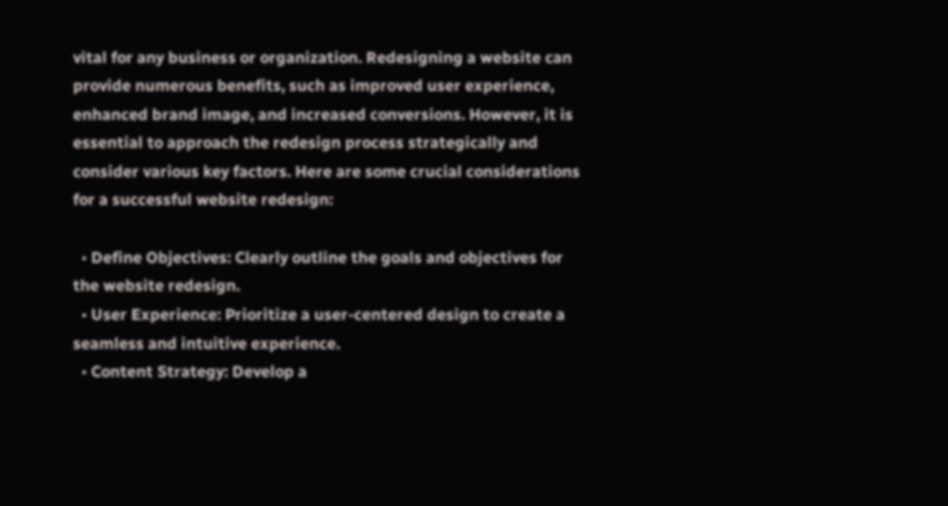vital for any business or organization. Redesigning a website can provide numerous benefits, such as improved user experience, enhanced brand image, and increased conversions. However, it is essential to approach the redesign process strategically and consider various key factors. Here are some crucial considerations for a successful website redesign:

  • Define Objectives: Clearly outline the goals and objectives for the website redesign.
  • User Experience: Prioritize a user-centered design to create a seamless and intuitive experience.
  • Content Strategy: Develop a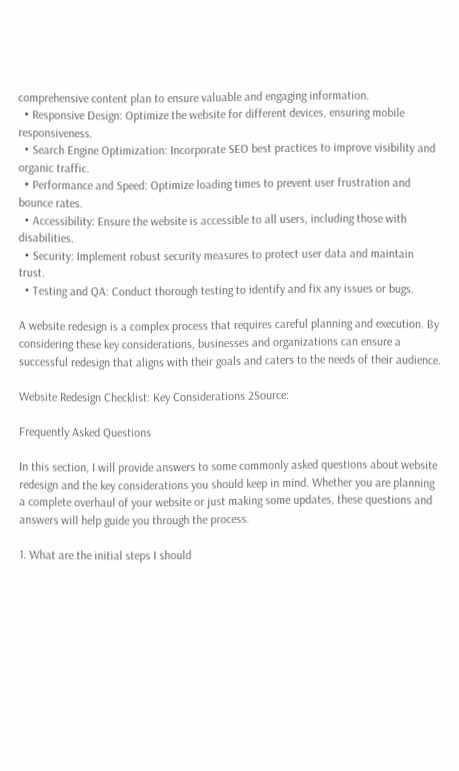comprehensive content plan to ensure valuable and engaging information.
  • Responsive Design: Optimize the website for different devices, ensuring mobile responsiveness.
  • Search Engine Optimization: Incorporate SEO best practices to improve visibility and organic traffic.
  • Performance and Speed: Optimize loading times to prevent user frustration and bounce rates.
  • Accessibility: Ensure the website is accessible to all users, including those with disabilities.
  • Security: Implement robust security measures to protect user data and maintain trust.
  • Testing and QA: Conduct thorough testing to identify and fix any issues or bugs.

A website redesign is a complex process that requires careful planning and execution. By considering these key considerations, businesses and organizations can ensure a successful redesign that aligns with their goals and caters to the needs of their audience.

Website Redesign Checklist: Key Considerations 2Source:

Frequently Asked Questions

In this section, I will provide answers to some commonly asked questions about website redesign and the key considerations you should keep in mind. Whether you are planning a complete overhaul of your website or just making some updates, these questions and answers will help guide you through the process.

1. What are the initial steps I should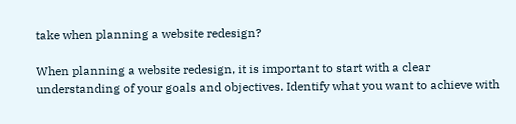take when planning a website redesign?

When planning a website redesign, it is important to start with a clear understanding of your goals and objectives. Identify what you want to achieve with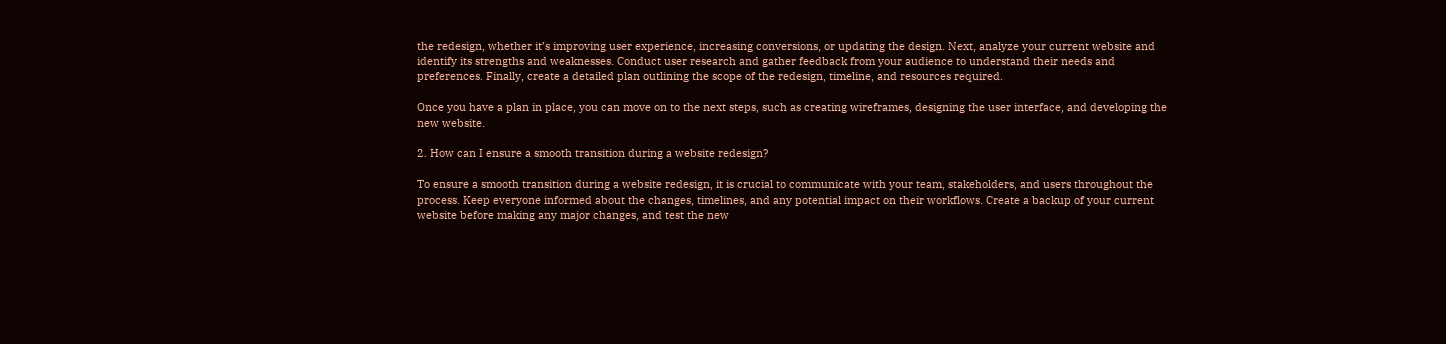the redesign, whether it’s improving user experience, increasing conversions, or updating the design. Next, analyze your current website and identify its strengths and weaknesses. Conduct user research and gather feedback from your audience to understand their needs and preferences. Finally, create a detailed plan outlining the scope of the redesign, timeline, and resources required.

Once you have a plan in place, you can move on to the next steps, such as creating wireframes, designing the user interface, and developing the new website.

2. How can I ensure a smooth transition during a website redesign?

To ensure a smooth transition during a website redesign, it is crucial to communicate with your team, stakeholders, and users throughout the process. Keep everyone informed about the changes, timelines, and any potential impact on their workflows. Create a backup of your current website before making any major changes, and test the new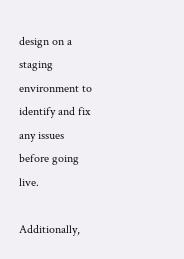design on a staging environment to identify and fix any issues before going live.

Additionally,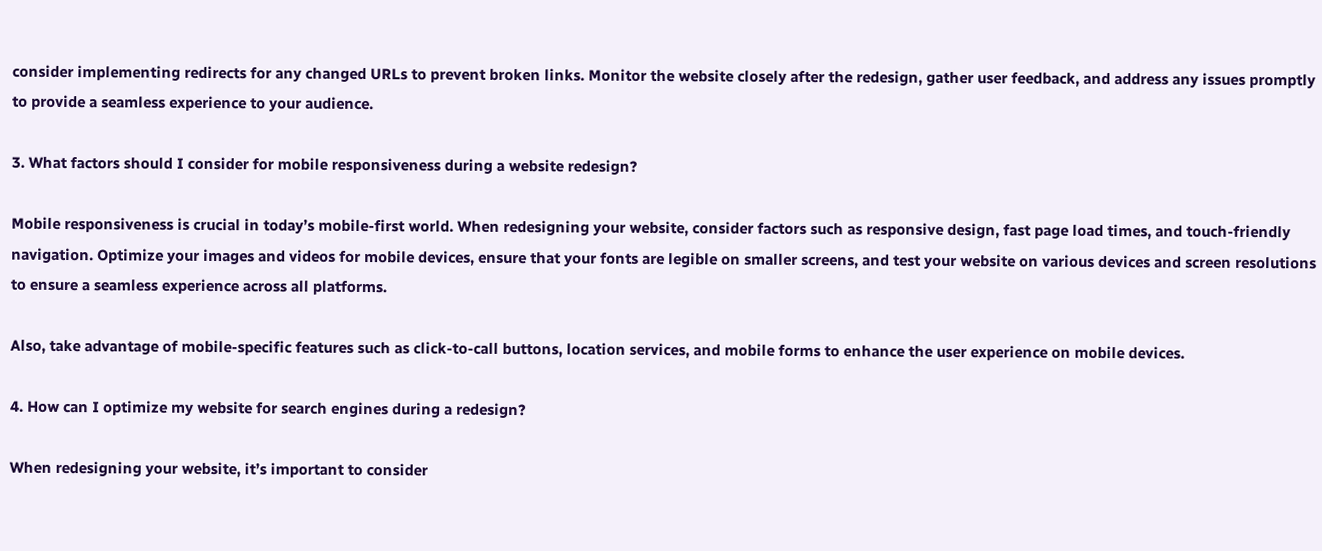consider implementing redirects for any changed URLs to prevent broken links. Monitor the website closely after the redesign, gather user feedback, and address any issues promptly to provide a seamless experience to your audience.

3. What factors should I consider for mobile responsiveness during a website redesign?

Mobile responsiveness is crucial in today’s mobile-first world. When redesigning your website, consider factors such as responsive design, fast page load times, and touch-friendly navigation. Optimize your images and videos for mobile devices, ensure that your fonts are legible on smaller screens, and test your website on various devices and screen resolutions to ensure a seamless experience across all platforms.

Also, take advantage of mobile-specific features such as click-to-call buttons, location services, and mobile forms to enhance the user experience on mobile devices.

4. How can I optimize my website for search engines during a redesign?

When redesigning your website, it’s important to consider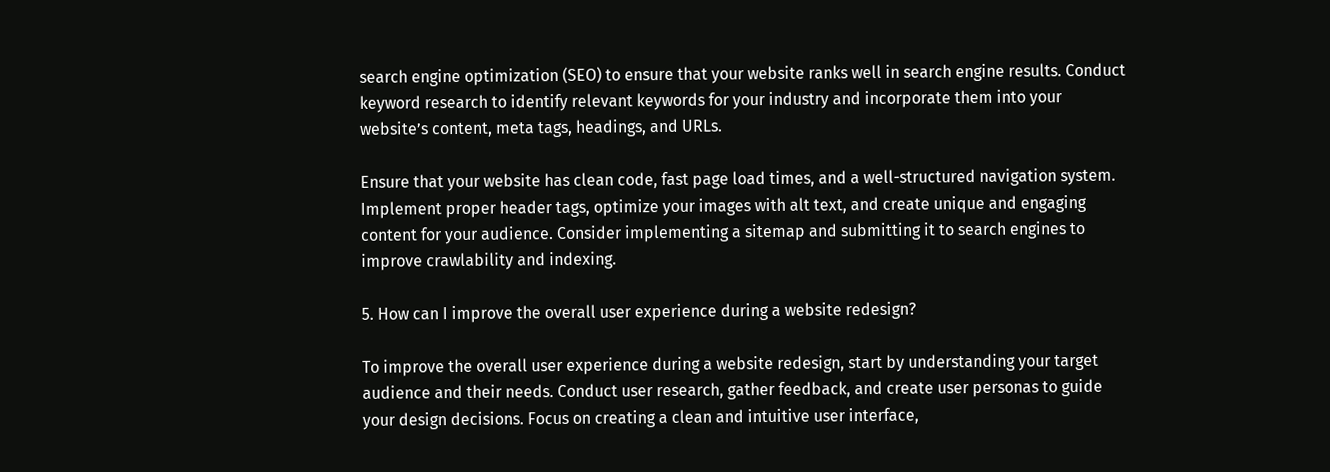search engine optimization (SEO) to ensure that your website ranks well in search engine results. Conduct keyword research to identify relevant keywords for your industry and incorporate them into your website’s content, meta tags, headings, and URLs.

Ensure that your website has clean code, fast page load times, and a well-structured navigation system. Implement proper header tags, optimize your images with alt text, and create unique and engaging content for your audience. Consider implementing a sitemap and submitting it to search engines to improve crawlability and indexing.

5. How can I improve the overall user experience during a website redesign?

To improve the overall user experience during a website redesign, start by understanding your target audience and their needs. Conduct user research, gather feedback, and create user personas to guide your design decisions. Focus on creating a clean and intuitive user interface,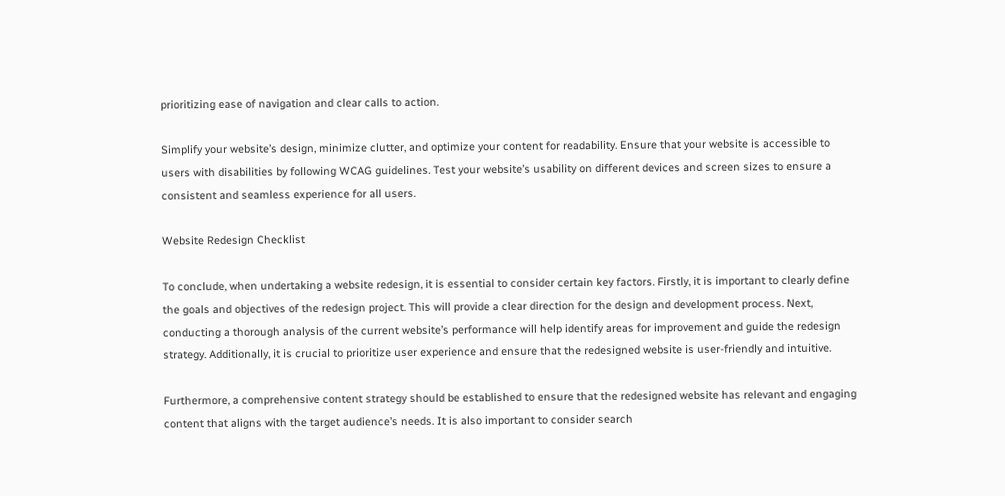prioritizing ease of navigation and clear calls to action.

Simplify your website’s design, minimize clutter, and optimize your content for readability. Ensure that your website is accessible to users with disabilities by following WCAG guidelines. Test your website’s usability on different devices and screen sizes to ensure a consistent and seamless experience for all users.

Website Redesign Checklist

To conclude, when undertaking a website redesign, it is essential to consider certain key factors. Firstly, it is important to clearly define the goals and objectives of the redesign project. This will provide a clear direction for the design and development process. Next, conducting a thorough analysis of the current website’s performance will help identify areas for improvement and guide the redesign strategy. Additionally, it is crucial to prioritize user experience and ensure that the redesigned website is user-friendly and intuitive.

Furthermore, a comprehensive content strategy should be established to ensure that the redesigned website has relevant and engaging content that aligns with the target audience’s needs. It is also important to consider search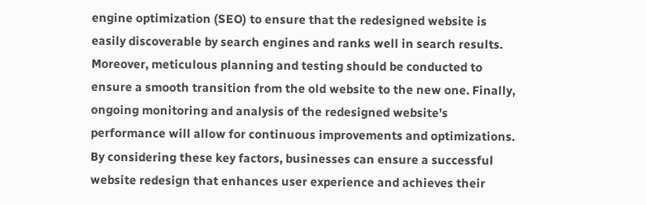engine optimization (SEO) to ensure that the redesigned website is easily discoverable by search engines and ranks well in search results. Moreover, meticulous planning and testing should be conducted to ensure a smooth transition from the old website to the new one. Finally, ongoing monitoring and analysis of the redesigned website’s performance will allow for continuous improvements and optimizations. By considering these key factors, businesses can ensure a successful website redesign that enhances user experience and achieves their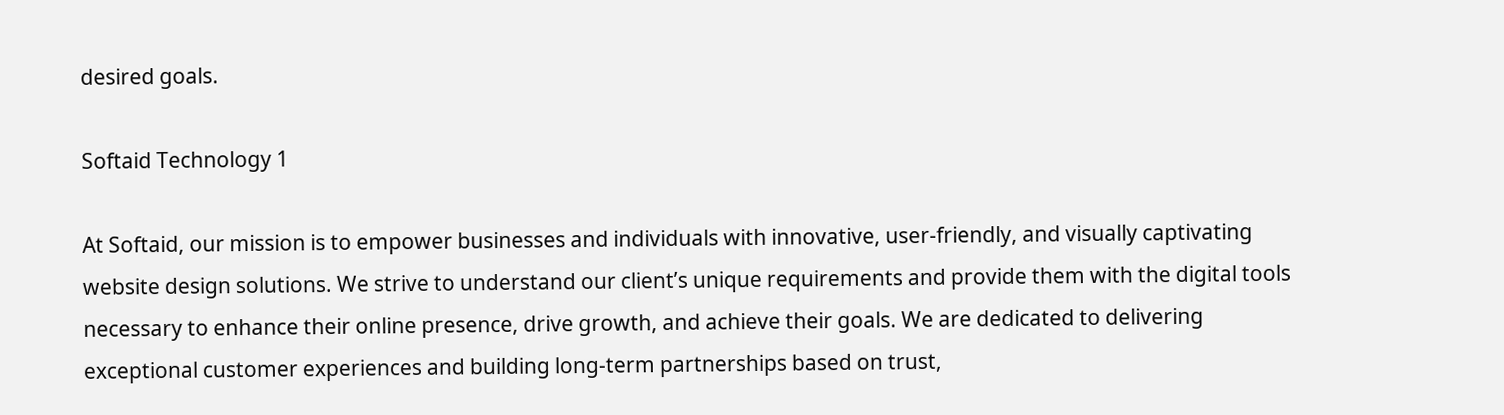desired goals.

Softaid Technology 1

At Softaid, our mission is to empower businesses and individuals with innovative, user-friendly, and visually captivating website design solutions. We strive to understand our client’s unique requirements and provide them with the digital tools necessary to enhance their online presence, drive growth, and achieve their goals. We are dedicated to delivering exceptional customer experiences and building long-term partnerships based on trust,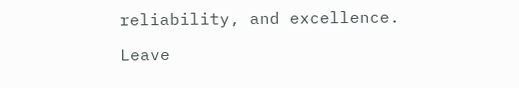reliability, and excellence.

Leave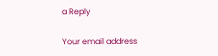a Reply

Your email address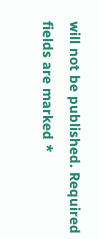will not be published. Required fields are marked *